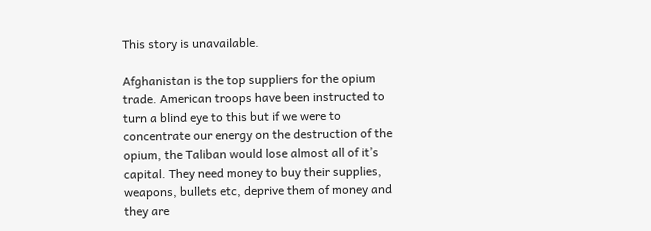This story is unavailable.

Afghanistan is the top suppliers for the opium trade. American troops have been instructed to turn a blind eye to this but if we were to concentrate our energy on the destruction of the opium, the Taliban would lose almost all of it’s capital. They need money to buy their supplies, weapons, bullets etc, deprive them of money and they are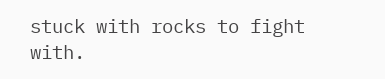stuck with rocks to fight with.